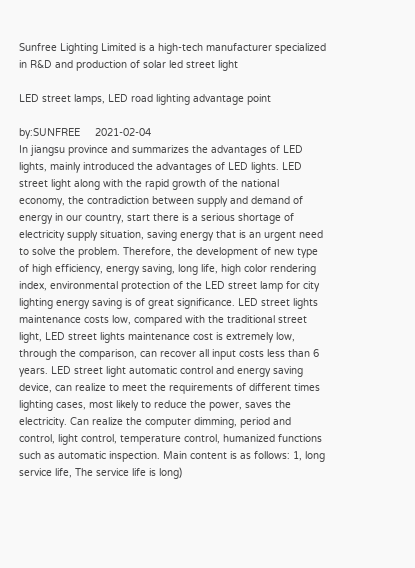Sunfree Lighting Limited is a high-tech manufacturer specialized in R&D and production of solar led street light

LED street lamps, LED road lighting advantage point

by:SUNFREE     2021-02-04
In jiangsu province and summarizes the advantages of LED lights, mainly introduced the advantages of LED lights. LED street light along with the rapid growth of the national economy, the contradiction between supply and demand of energy in our country, start there is a serious shortage of electricity supply situation, saving energy that is an urgent need to solve the problem. Therefore, the development of new type of high efficiency, energy saving, long life, high color rendering index, environmental protection of the LED street lamp for city lighting energy saving is of great significance. LED street lights maintenance costs low, compared with the traditional street light, LED street lights maintenance cost is extremely low, through the comparison, can recover all input costs less than 6 years. LED street light automatic control and energy saving device, can realize to meet the requirements of different times lighting cases, most likely to reduce the power, saves the electricity. Can realize the computer dimming, period and control, light control, temperature control, humanized functions such as automatic inspection. Main content is as follows: 1, long service life, The service life is long)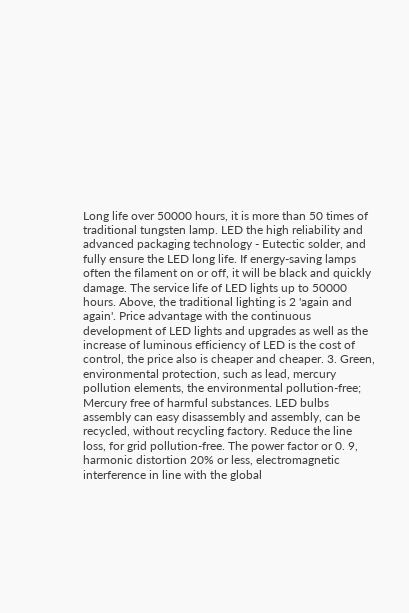Long life over 50000 hours, it is more than 50 times of traditional tungsten lamp. LED the high reliability and advanced packaging technology - Eutectic solder, and fully ensure the LED long life. If energy-saving lamps often the filament on or off, it will be black and quickly damage. The service life of LED lights up to 50000 hours. Above, the traditional lighting is 2 'again and again'. Price advantage with the continuous development of LED lights and upgrades as well as the increase of luminous efficiency of LED is the cost of control, the price also is cheaper and cheaper. 3. Green, environmental protection, such as lead, mercury pollution elements, the environmental pollution-free; Mercury free of harmful substances. LED bulbs assembly can easy disassembly and assembly, can be recycled, without recycling factory. Reduce the line loss, for grid pollution-free. The power factor or 0. 9, harmonic distortion 20% or less, electromagnetic interference in line with the global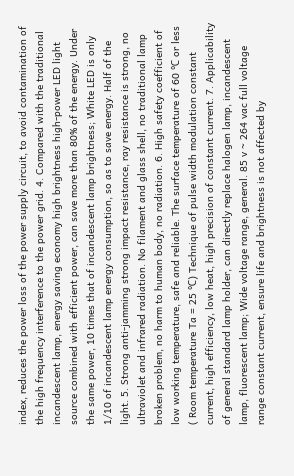index, reduces the power loss of the power supply circuit, to avoid contamination of the high frequency interference to the power grid. 4. Compared with the traditional incandescent lamp, energy saving economy high brightness high-power LED light source combined with efficient power, can save more than 80% of the energy. Under the same power, 10 times that of incandescent lamp brightness; White LED is only 1/10 of incandescent lamp energy consumption, so as to save energy. Half of the light. 5. Strong anti-jamming strong impact resistance, ray resistance is strong, no ultraviolet and infrared radiation. No filament and glass shell, no traditional lamp broken problem, no harm to human body, no radiation. 6. High safety coefficient of low working temperature, safe and reliable. The surface temperature of 60 ℃ or less ( Room temperature Ta = 25 ℃) Technique of pulse width modulation constant current, high efficiency, low heat, high precision of constant current. 7. Applicability of general standard lamp holder, can directly replace halogen lamp, incandescent lamp, fluorescent lamp; Wide voltage range, general. 85 v ~ 264 vac full voltage range constant current, ensure life and brightness is not affected by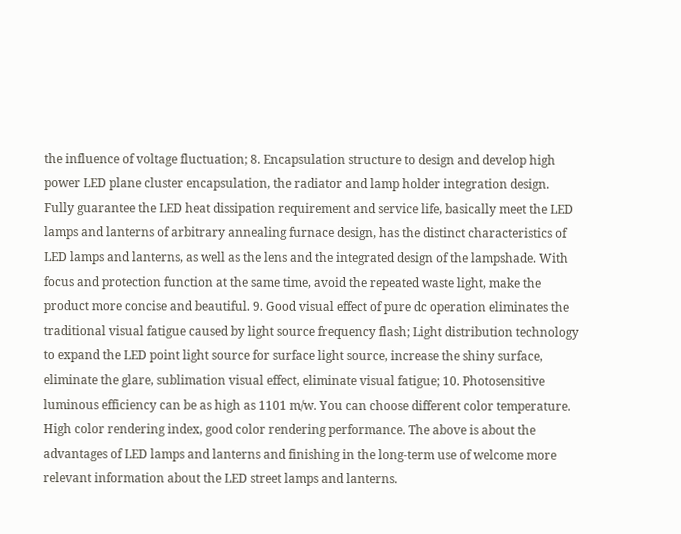the influence of voltage fluctuation; 8. Encapsulation structure to design and develop high power LED plane cluster encapsulation, the radiator and lamp holder integration design. Fully guarantee the LED heat dissipation requirement and service life, basically meet the LED lamps and lanterns of arbitrary annealing furnace design, has the distinct characteristics of LED lamps and lanterns, as well as the lens and the integrated design of the lampshade. With focus and protection function at the same time, avoid the repeated waste light, make the product more concise and beautiful. 9. Good visual effect of pure dc operation eliminates the traditional visual fatigue caused by light source frequency flash; Light distribution technology to expand the LED point light source for surface light source, increase the shiny surface, eliminate the glare, sublimation visual effect, eliminate visual fatigue; 10. Photosensitive luminous efficiency can be as high as 1101 m/w. You can choose different color temperature. High color rendering index, good color rendering performance. The above is about the advantages of LED lamps and lanterns and finishing in the long-term use of welcome more relevant information about the LED street lamps and lanterns.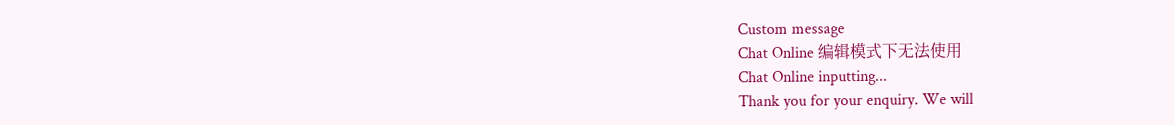Custom message
Chat Online 编辑模式下无法使用
Chat Online inputting...
Thank you for your enquiry. We will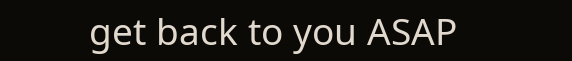get back to you ASAP